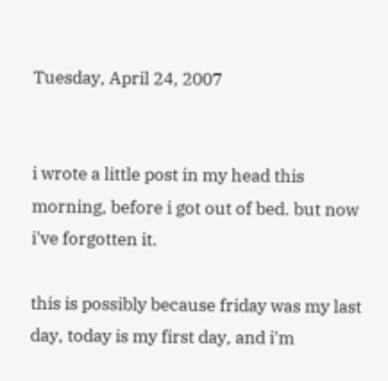Tuesday, April 24, 2007


i wrote a little post in my head this morning, before i got out of bed. but now i've forgotten it.

this is possibly because friday was my last day, today is my first day, and i'm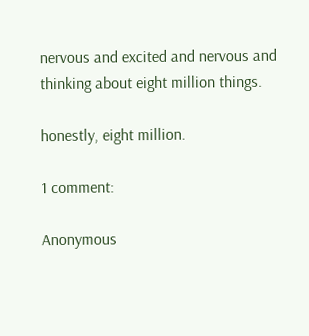nervous and excited and nervous and thinking about eight million things.

honestly, eight million.

1 comment:

Anonymous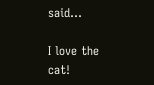said...

I love the cat!